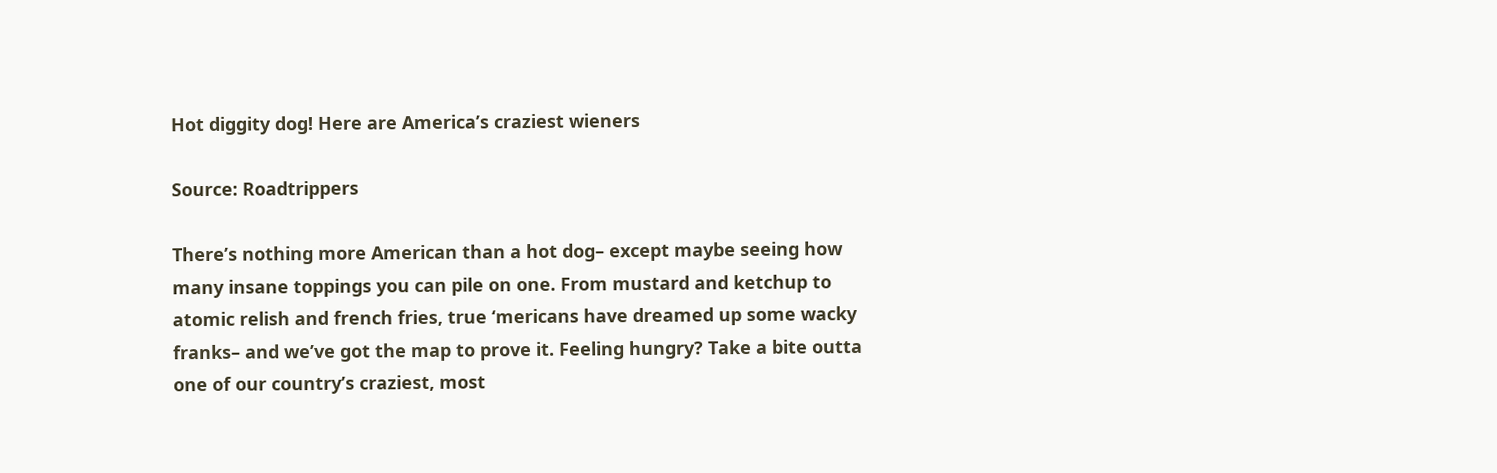Hot diggity dog! Here are America’s craziest wieners

Source: Roadtrippers

There’s nothing more American than a hot dog– except maybe seeing how many insane toppings you can pile on one. From mustard and ketchup to atomic relish and french fries, true ‘mericans have dreamed up some wacky franks– and we’ve got the map to prove it. Feeling hungry? Take a bite outta one of our country’s craziest, most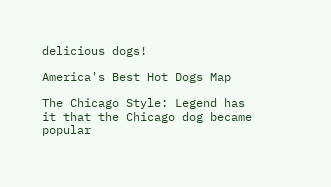delicious dogs!

America's Best Hot Dogs Map

The Chicago Style: Legend has it that the Chicago dog became popular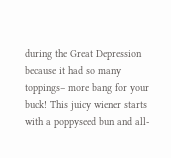during the Great Depression because it had so many toppings– more bang for your buck! This juicy wiener starts with a poppyseed bun and all-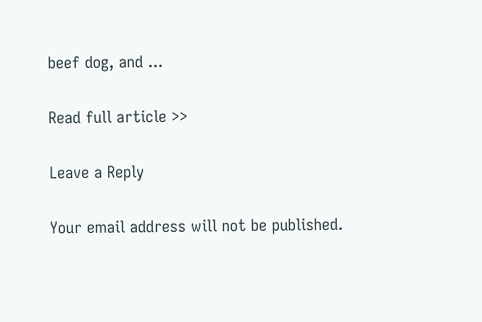beef dog, and ...

Read full article >>

Leave a Reply

Your email address will not be published.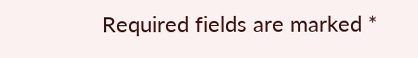Required fields are marked *